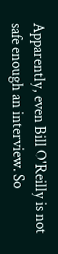Apparently, even Bill O'Reilly is not safe enough an interview. So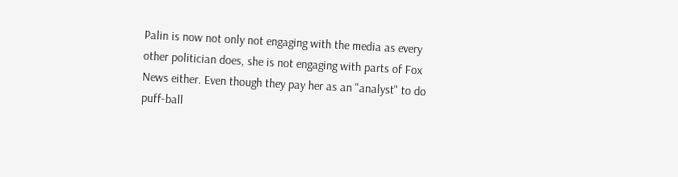Palin is now not only not engaging with the media as every other politician does, she is not engaging with parts of Fox News either. Even though they pay her as an "analyst" to do puff-ball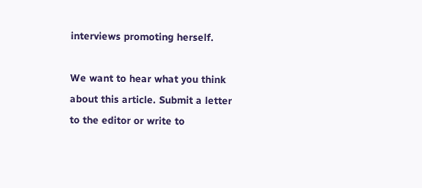interviews promoting herself.

We want to hear what you think about this article. Submit a letter to the editor or write to